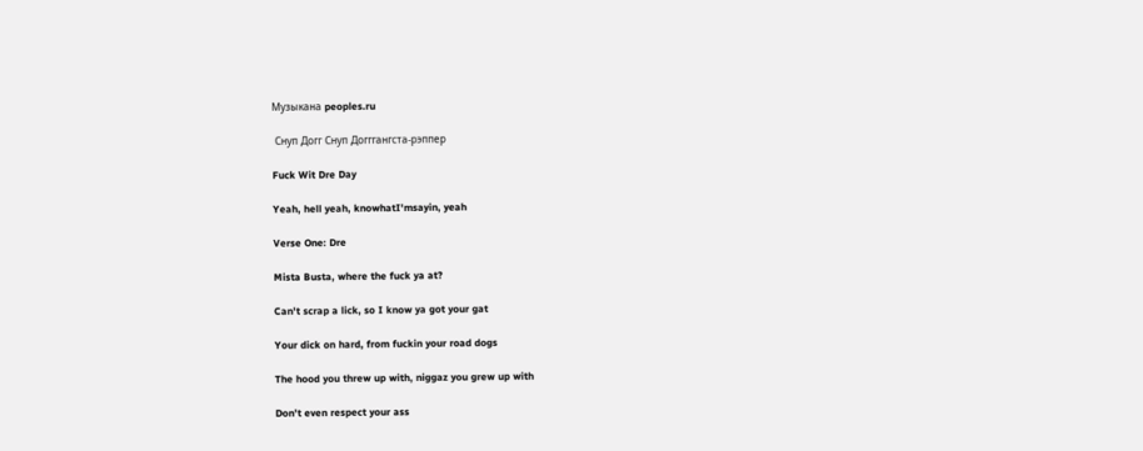Музыкана peoples.ru

 Снуп Догг Снуп Догггангста-рэппер

Fuck Wit Dre Day

Yeah, hell yeah, knowhatI'msayin, yeah

Verse One: Dre

Mista Busta, where the fuck ya at?

Can't scrap a lick, so I know ya got your gat

Your dick on hard, from fuckin your road dogs

The hood you threw up with, niggaz you grew up with

Don't even respect your ass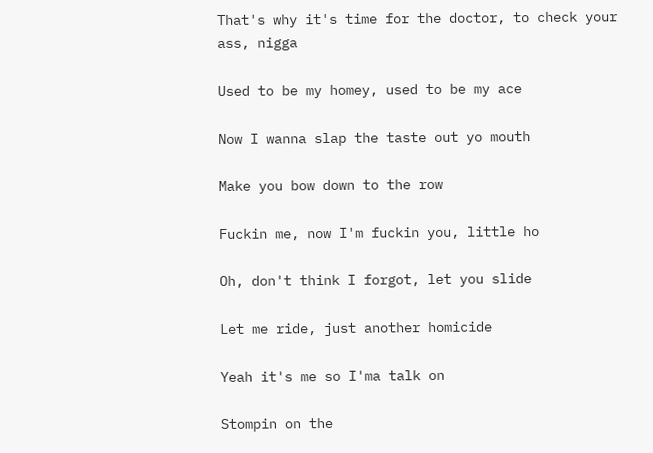That's why it's time for the doctor, to check your ass, nigga

Used to be my homey, used to be my ace

Now I wanna slap the taste out yo mouth

Make you bow down to the row

Fuckin me, now I'm fuckin you, little ho

Oh, don't think I forgot, let you slide

Let me ride, just another homicide

Yeah it's me so I'ma talk on

Stompin on the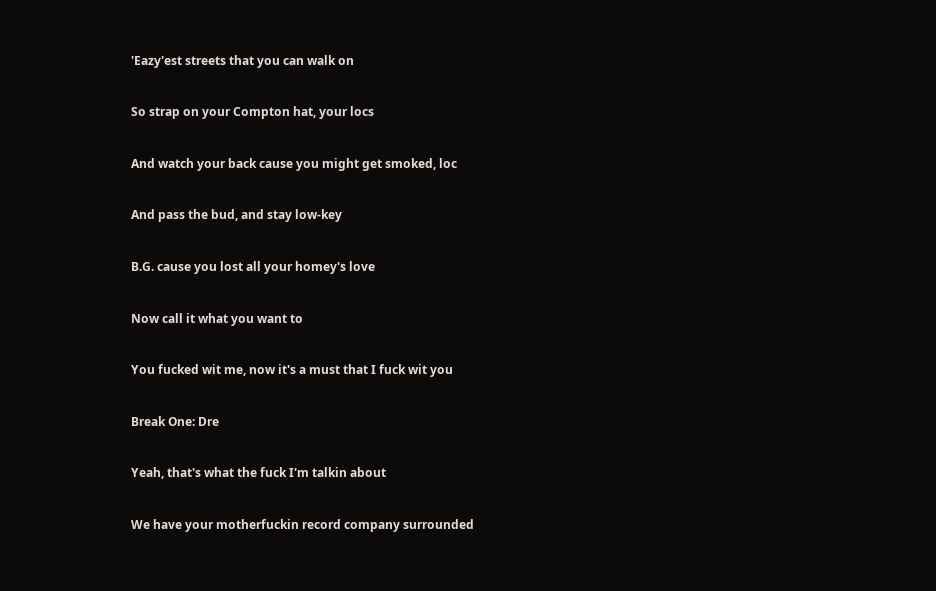'Eazy'est streets that you can walk on

So strap on your Compton hat, your locs

And watch your back cause you might get smoked, loc

And pass the bud, and stay low-key

B.G. cause you lost all your homey's love

Now call it what you want to

You fucked wit me, now it's a must that I fuck wit you

Break One: Dre

Yeah, that's what the fuck I'm talkin about

We have your motherfuckin record company surrounded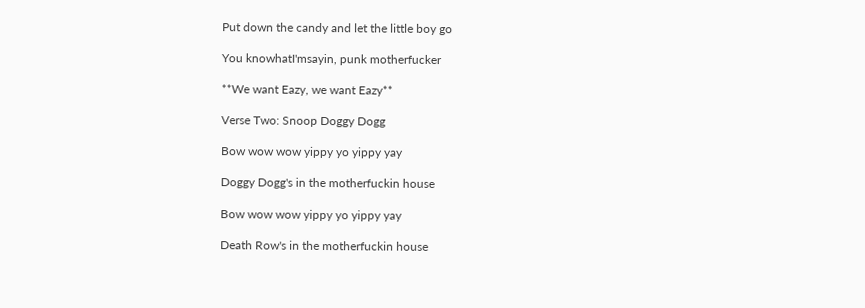Put down the candy and let the little boy go

You knowhatI'msayin, punk motherfucker

**We want Eazy, we want Eazy**

Verse Two: Snoop Doggy Dogg

Bow wow wow yippy yo yippy yay

Doggy Dogg's in the motherfuckin house

Bow wow wow yippy yo yippy yay

Death Row's in the motherfuckin house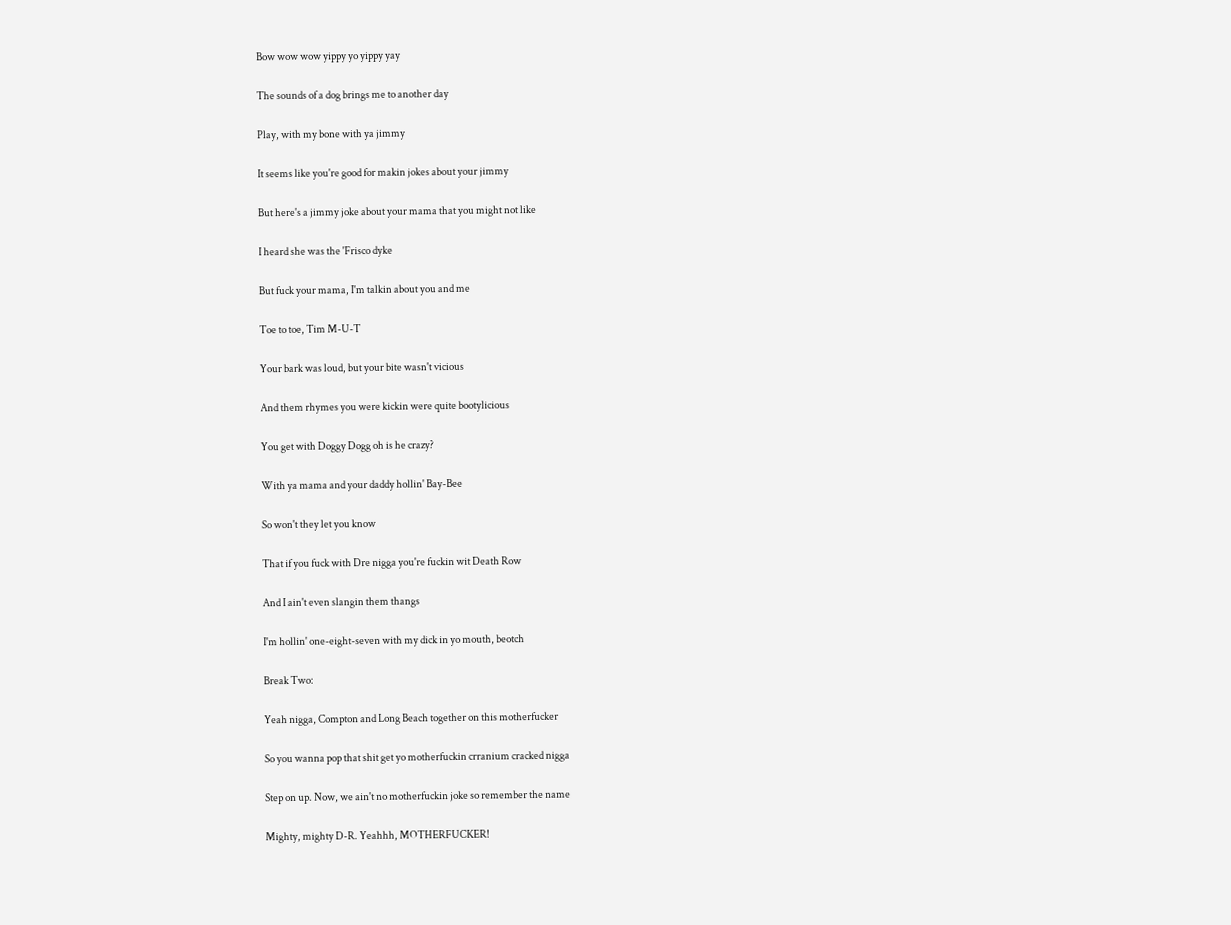Bow wow wow yippy yo yippy yay

The sounds of a dog brings me to another day

Play, with my bone with ya jimmy

It seems like you're good for makin jokes about your jimmy

But here's a jimmy joke about your mama that you might not like

I heard she was the 'Frisco dyke

But fuck your mama, I'm talkin about you and me

Toe to toe, Tim M-U-T

Your bark was loud, but your bite wasn't vicious

And them rhymes you were kickin were quite bootylicious

You get with Doggy Dogg oh is he crazy?

With ya mama and your daddy hollin' Bay-Bee

So won't they let you know

That if you fuck with Dre nigga you're fuckin wit Death Row

And I ain't even slangin them thangs

I'm hollin' one-eight-seven with my dick in yo mouth, beotch

Break Two:

Yeah nigga, Compton and Long Beach together on this motherfucker

So you wanna pop that shit get yo motherfuckin crranium cracked nigga

Step on up. Now, we ain't no motherfuckin joke so remember the name

Mighty, mighty D-R. Yeahhh, MOTHERFUCKER!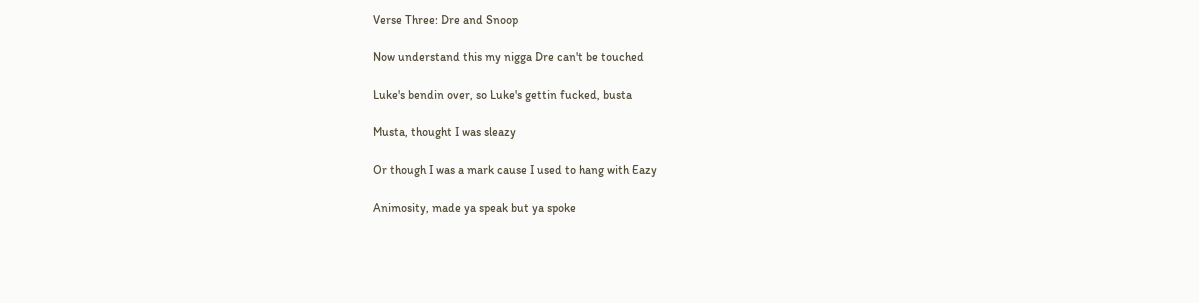Verse Three: Dre and Snoop

Now understand this my nigga Dre can't be touched

Luke's bendin over, so Luke's gettin fucked, busta

Musta, thought I was sleazy

Or though I was a mark cause I used to hang with Eazy

Animosity, made ya speak but ya spoke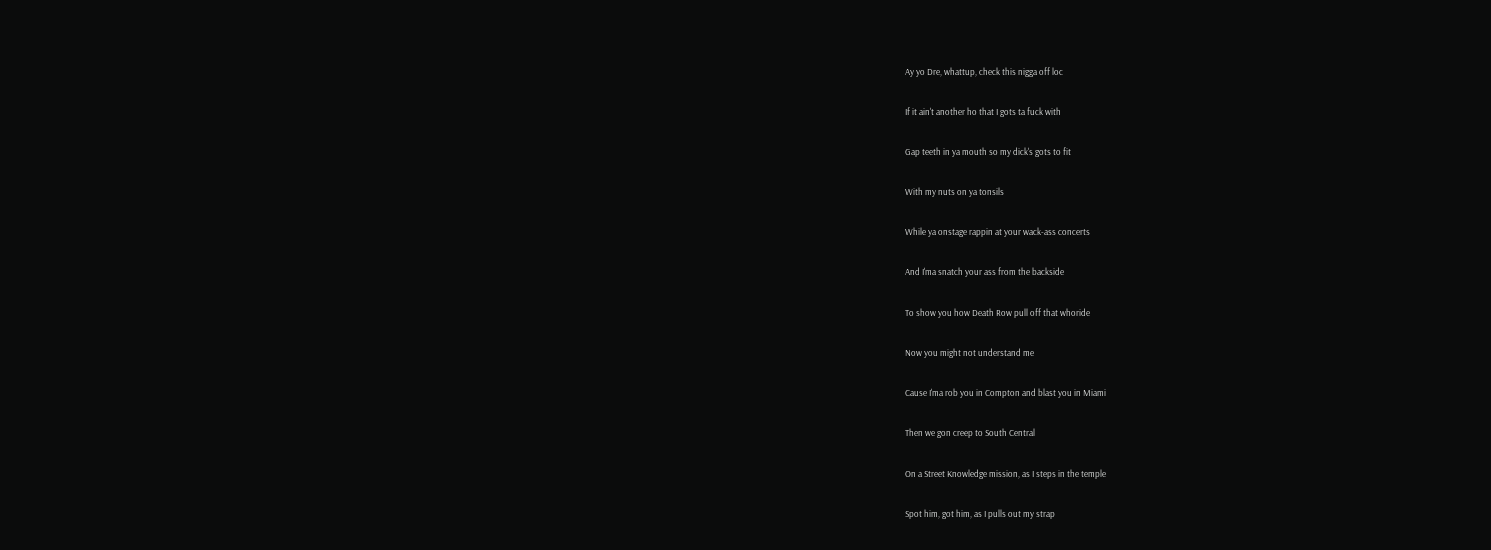Ay yo Dre, whattup, check this nigga off loc

If it ain't another ho that I gots ta fuck with

Gap teeth in ya mouth so my dick's gots to fit

With my nuts on ya tonsils

While ya onstage rappin at your wack-ass concerts

And I'ma snatch your ass from the backside

To show you how Death Row pull off that whoride

Now you might not understand me

Cause I'ma rob you in Compton and blast you in Miami

Then we gon creep to South Central

On a Street Knowledge mission, as I steps in the temple

Spot him, got him, as I pulls out my strap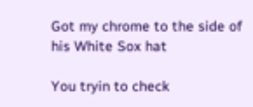Got my chrome to the side of his White Sox hat

You tryin to check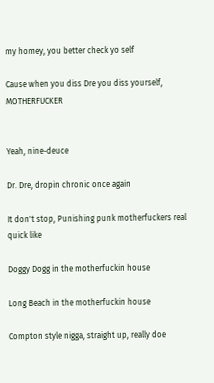my homey, you better check yo self

Cause when you diss Dre you diss yourself, MOTHERFUCKER


Yeah, nine-deuce

Dr. Dre, dropin chronic once again

It don't stop, Punishing punk motherfuckers real quick like

Doggy Dogg in the motherfuckin house

Long Beach in the motherfuckin house

Compton style nigga, straight up, really doe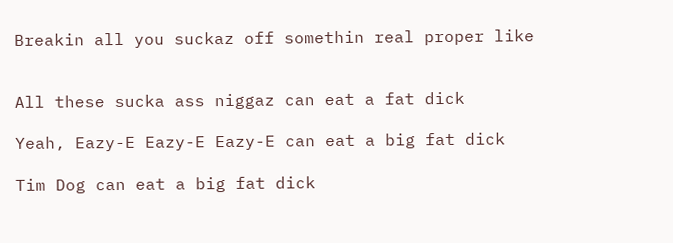Breakin all you suckaz off somethin real proper like


All these sucka ass niggaz can eat a fat dick

Yeah, Eazy-E Eazy-E Eazy-E can eat a big fat dick

Tim Dog can eat a big fat dick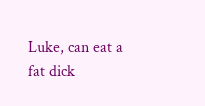Luke, can eat a fat dick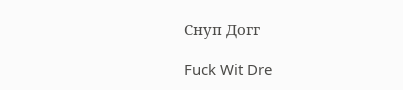Снуп Догг

Fuck Wit Dre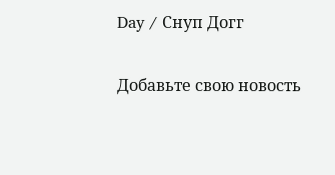Day / Снуп Догг

Добавьте свою новость